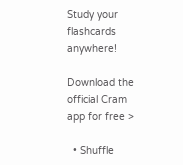Study your flashcards anywhere!

Download the official Cram app for free >

  • Shuffle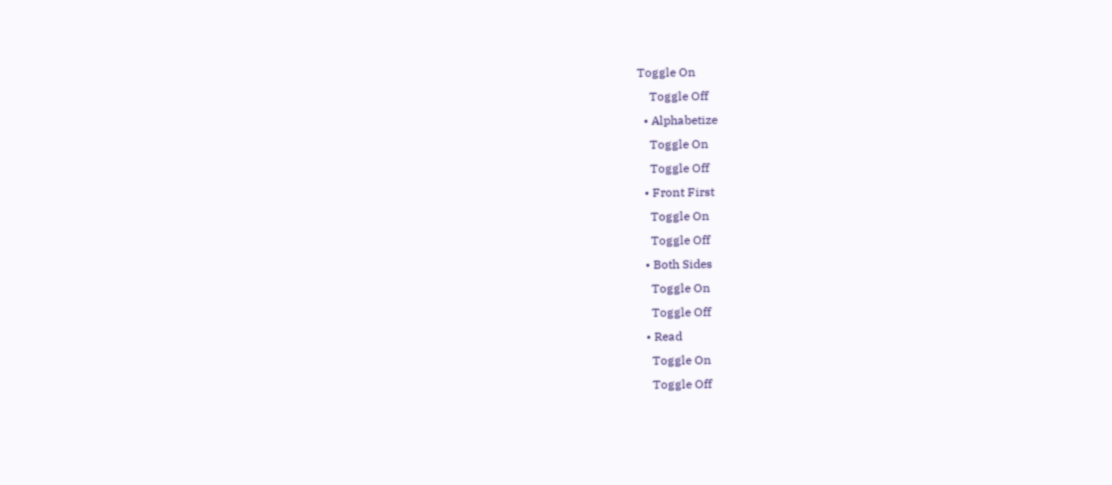Toggle On
    Toggle Off
  • Alphabetize
    Toggle On
    Toggle Off
  • Front First
    Toggle On
    Toggle Off
  • Both Sides
    Toggle On
    Toggle Off
  • Read
    Toggle On
    Toggle Off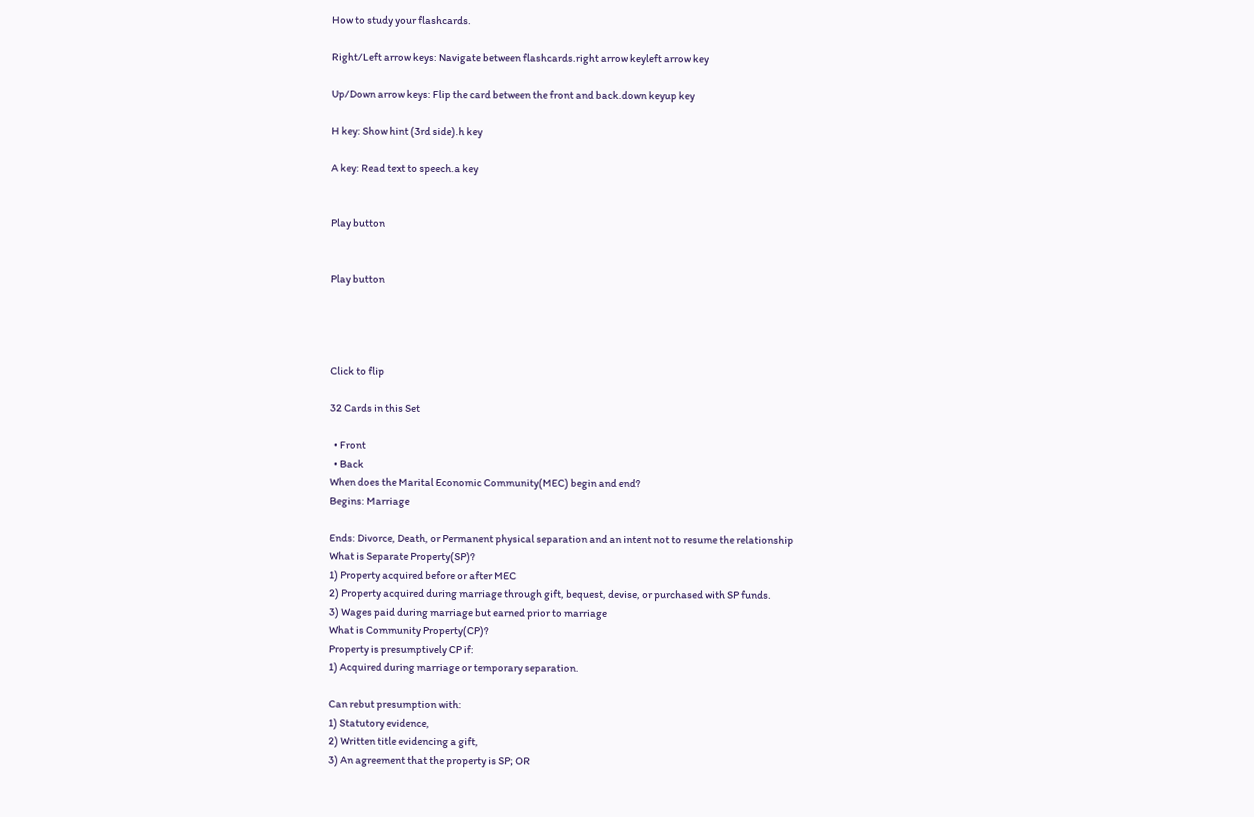How to study your flashcards.

Right/Left arrow keys: Navigate between flashcards.right arrow keyleft arrow key

Up/Down arrow keys: Flip the card between the front and back.down keyup key

H key: Show hint (3rd side).h key

A key: Read text to speech.a key


Play button


Play button




Click to flip

32 Cards in this Set

  • Front
  • Back
When does the Marital Economic Community(MEC) begin and end?
Begins: Marriage

Ends: Divorce, Death, or Permanent physical separation and an intent not to resume the relationship
What is Separate Property(SP)?
1) Property acquired before or after MEC
2) Property acquired during marriage through gift, bequest, devise, or purchased with SP funds.
3) Wages paid during marriage but earned prior to marriage
What is Community Property(CP)?
Property is presumptively CP if:
1) Acquired during marriage or temporary separation.

Can rebut presumption with:
1) Statutory evidence,
2) Written title evidencing a gift,
3) An agreement that the property is SP; OR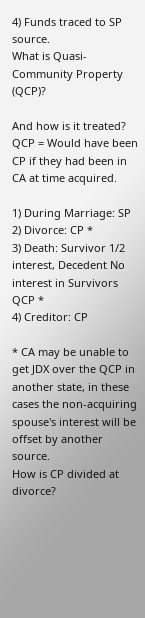4) Funds traced to SP source.
What is Quasi-Community Property (QCP)?

And how is it treated?
QCP = Would have been CP if they had been in CA at time acquired.

1) During Marriage: SP
2) Divorce: CP *
3) Death: Survivor 1/2 interest, Decedent No interest in Survivors QCP *
4) Creditor: CP

* CA may be unable to get JDX over the QCP in another state, in these cases the non-acquiring spouse's interest will be offset by another source.
How is CP divided at divorce?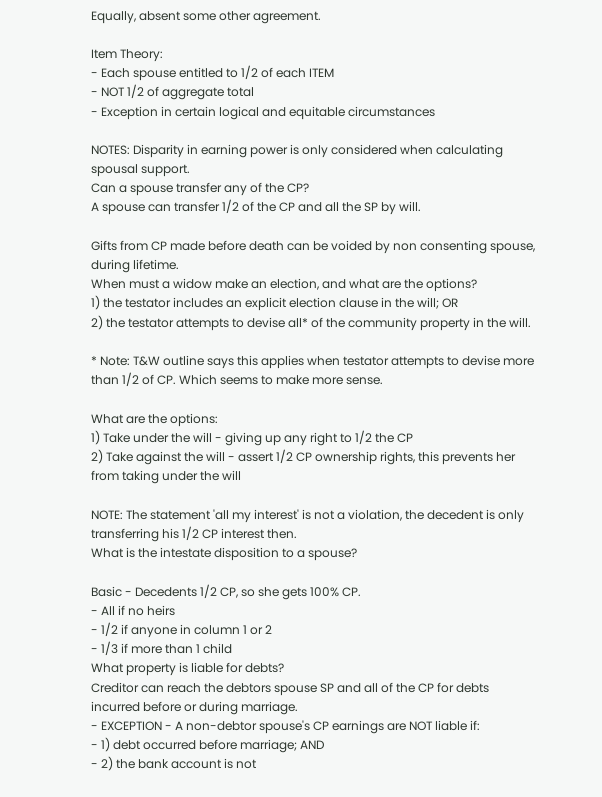Equally, absent some other agreement.

Item Theory:
- Each spouse entitled to 1/2 of each ITEM
- NOT 1/2 of aggregate total
- Exception in certain logical and equitable circumstances

NOTES: Disparity in earning power is only considered when calculating spousal support.
Can a spouse transfer any of the CP?
A spouse can transfer 1/2 of the CP and all the SP by will.

Gifts from CP made before death can be voided by non consenting spouse, during lifetime.
When must a widow make an election, and what are the options?
1) the testator includes an explicit election clause in the will; OR
2) the testator attempts to devise all* of the community property in the will.

* Note: T&W outline says this applies when testator attempts to devise more than 1/2 of CP. Which seems to make more sense.

What are the options:
1) Take under the will - giving up any right to 1/2 the CP
2) Take against the will - assert 1/2 CP ownership rights, this prevents her from taking under the will

NOTE: The statement 'all my interest' is not a violation, the decedent is only transferring his 1/2 CP interest then.
What is the intestate disposition to a spouse?

Basic - Decedents 1/2 CP, so she gets 100% CP.
- All if no heirs
- 1/2 if anyone in column 1 or 2
- 1/3 if more than 1 child
What property is liable for debts?
Creditor can reach the debtors spouse SP and all of the CP for debts incurred before or during marriage.
- EXCEPTION - A non-debtor spouse's CP earnings are NOT liable if:
- 1) debt occurred before marriage; AND
- 2) the bank account is not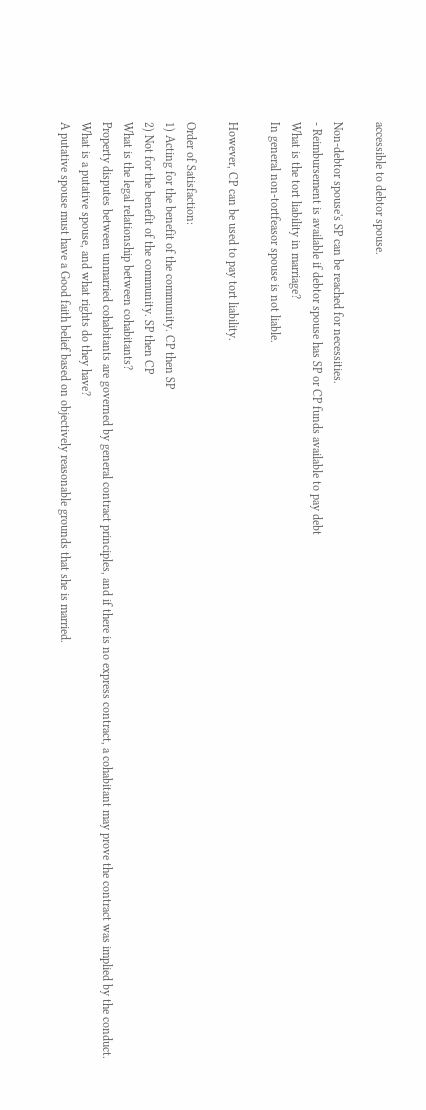accessible to debtor spouse.

Non-debtor spouse's SP can be reached for necessities.
- Reimbursement is available if debtor spouse has SP or CP funds available to pay debt
What is the tort liability in marriage?
In general non-tortfeasor spouse is not liable.

However, CP can be used to pay tort liability.

Order of Satisfaction:
1) Acting for the benefit of the community. CP then SP
2) Not for the benefit of the community. SP then CP
What is the legal relationship between cohabitants?
Property disputes between unmarried cohabitants are governed by general contract principles, and if there is no express contract, a cohabitant may prove the contract was implied by the conduct.
What is a putative spouse, and what rights do they have?
A putative spouse must have a Good faith belief based on objectively reasonable grounds that she is married.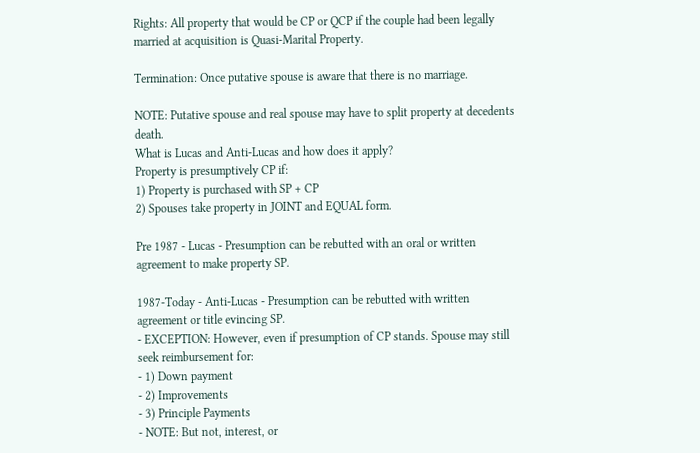Rights: All property that would be CP or QCP if the couple had been legally married at acquisition is Quasi-Marital Property.

Termination: Once putative spouse is aware that there is no marriage.

NOTE: Putative spouse and real spouse may have to split property at decedents death.
What is Lucas and Anti-Lucas and how does it apply?
Property is presumptively CP if:
1) Property is purchased with SP + CP
2) Spouses take property in JOINT and EQUAL form.

Pre 1987 - Lucas - Presumption can be rebutted with an oral or written agreement to make property SP.

1987-Today - Anti-Lucas - Presumption can be rebutted with written agreement or title evincing SP.
- EXCEPTION: However, even if presumption of CP stands. Spouse may still seek reimbursement for:
- 1) Down payment
- 2) Improvements
- 3) Principle Payments
- NOTE: But not, interest, or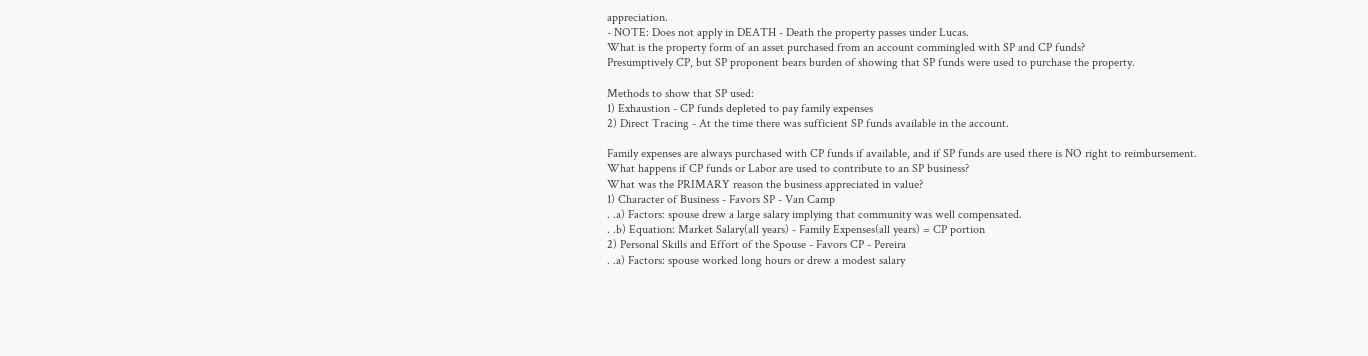appreciation.
- NOTE: Does not apply in DEATH - Death the property passes under Lucas.
What is the property form of an asset purchased from an account commingled with SP and CP funds?
Presumptively CP, but SP proponent bears burden of showing that SP funds were used to purchase the property.

Methods to show that SP used:
1) Exhaustion - CP funds depleted to pay family expenses
2) Direct Tracing - At the time there was sufficient SP funds available in the account.

Family expenses are always purchased with CP funds if available, and if SP funds are used there is NO right to reimbursement.
What happens if CP funds or Labor are used to contribute to an SP business?
What was the PRIMARY reason the business appreciated in value?
1) Character of Business - Favors SP - Van Camp
. .a) Factors: spouse drew a large salary implying that community was well compensated.
. .b) Equation: Market Salary(all years) - Family Expenses(all years) = CP portion
2) Personal Skills and Effort of the Spouse - Favors CP - Pereira
. .a) Factors: spouse worked long hours or drew a modest salary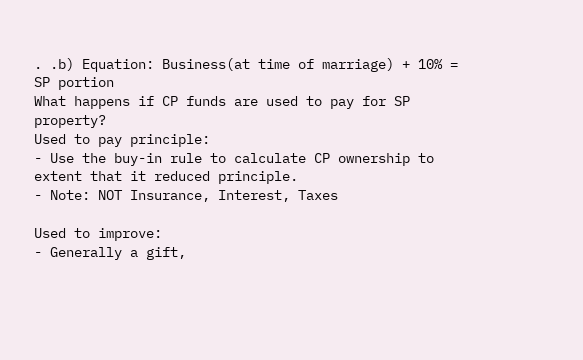. .b) Equation: Business(at time of marriage) + 10% = SP portion
What happens if CP funds are used to pay for SP property?
Used to pay principle:
- Use the buy-in rule to calculate CP ownership to extent that it reduced principle.
- Note: NOT Insurance, Interest, Taxes

Used to improve:
- Generally a gift,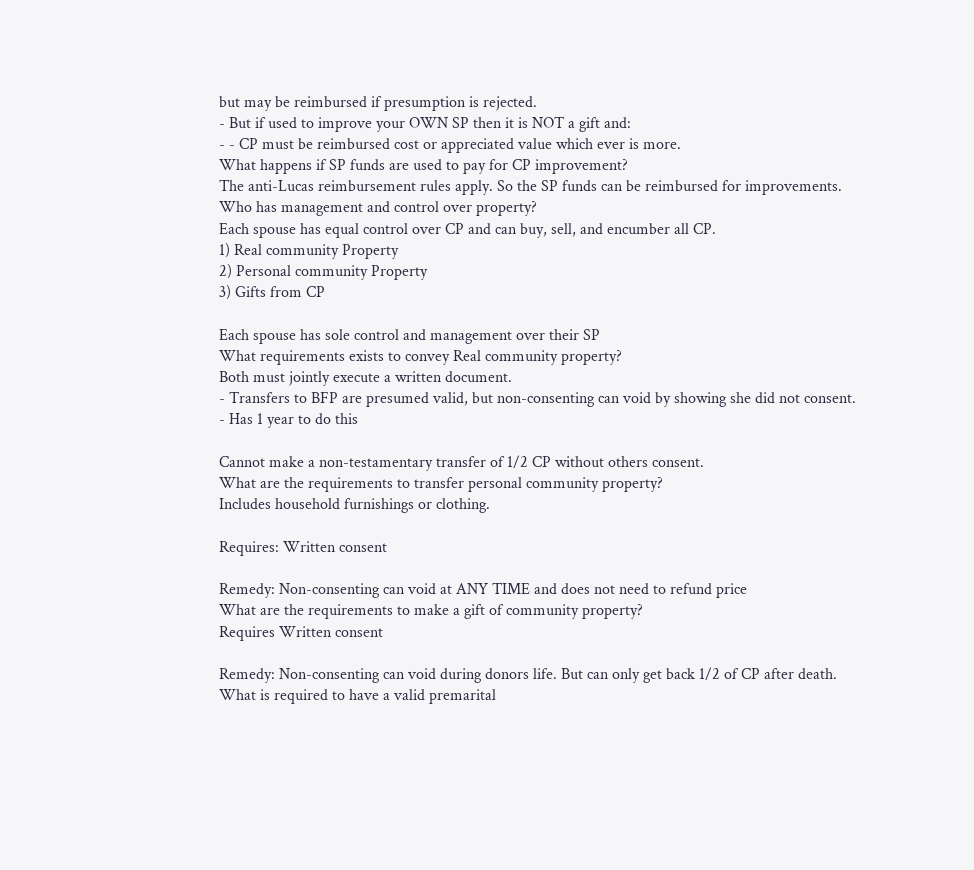but may be reimbursed if presumption is rejected.
- But if used to improve your OWN SP then it is NOT a gift and:
- - CP must be reimbursed cost or appreciated value which ever is more.
What happens if SP funds are used to pay for CP improvement?
The anti-Lucas reimbursement rules apply. So the SP funds can be reimbursed for improvements.
Who has management and control over property?
Each spouse has equal control over CP and can buy, sell, and encumber all CP.
1) Real community Property
2) Personal community Property
3) Gifts from CP

Each spouse has sole control and management over their SP
What requirements exists to convey Real community property?
Both must jointly execute a written document.
- Transfers to BFP are presumed valid, but non-consenting can void by showing she did not consent.
- Has 1 year to do this

Cannot make a non-testamentary transfer of 1/2 CP without others consent.
What are the requirements to transfer personal community property?
Includes household furnishings or clothing.

Requires: Written consent

Remedy: Non-consenting can void at ANY TIME and does not need to refund price
What are the requirements to make a gift of community property?
Requires Written consent

Remedy: Non-consenting can void during donors life. But can only get back 1/2 of CP after death.
What is required to have a valid premarital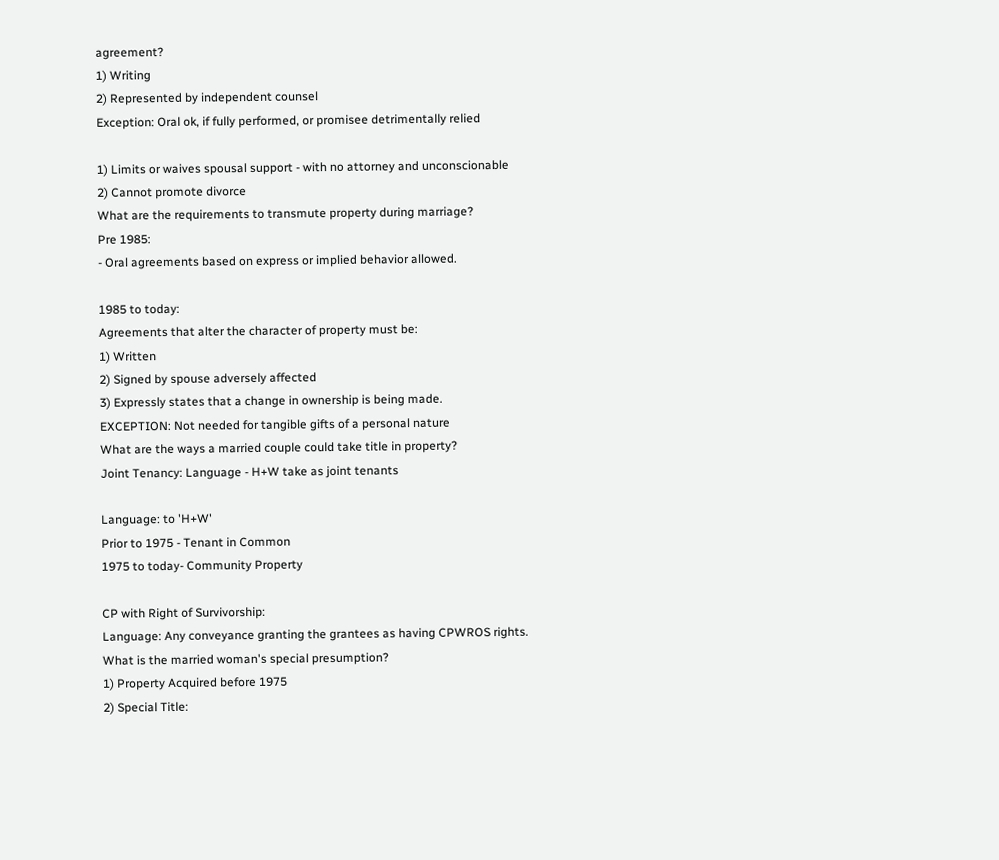agreement?
1) Writing
2) Represented by independent counsel
Exception: Oral ok, if fully performed, or promisee detrimentally relied

1) Limits or waives spousal support - with no attorney and unconscionable
2) Cannot promote divorce
What are the requirements to transmute property during marriage?
Pre 1985:
- Oral agreements based on express or implied behavior allowed.

1985 to today:
Agreements that alter the character of property must be:
1) Written
2) Signed by spouse adversely affected
3) Expressly states that a change in ownership is being made.
EXCEPTION: Not needed for tangible gifts of a personal nature
What are the ways a married couple could take title in property?
Joint Tenancy: Language - H+W take as joint tenants

Language: to 'H+W'
Prior to 1975 - Tenant in Common
1975 to today- Community Property

CP with Right of Survivorship:
Language: Any conveyance granting the grantees as having CPWROS rights.
What is the married woman's special presumption?
1) Property Acquired before 1975
2) Special Title: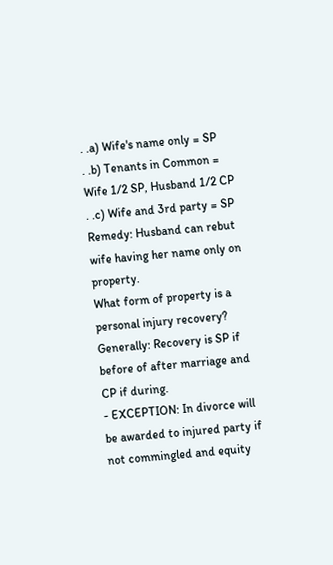. .a) Wife's name only = SP
. .b) Tenants in Common = Wife 1/2 SP, Husband 1/2 CP
. .c) Wife and 3rd party = SP
Remedy: Husband can rebut wife having her name only on property.
What form of property is a personal injury recovery?
Generally: Recovery is SP if before of after marriage and CP if during.
- EXCEPTION: In divorce will be awarded to injured party if not commingled and equity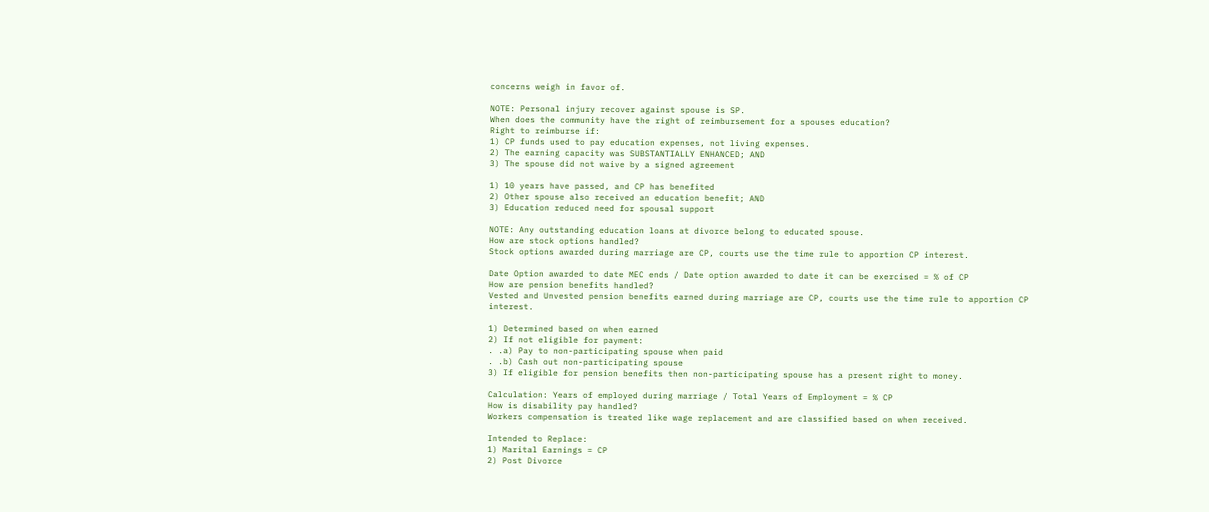concerns weigh in favor of.

NOTE: Personal injury recover against spouse is SP.
When does the community have the right of reimbursement for a spouses education?
Right to reimburse if:
1) CP funds used to pay education expenses, not living expenses.
2) The earning capacity was SUBSTANTIALLY ENHANCED; AND
3) The spouse did not waive by a signed agreement

1) 10 years have passed, and CP has benefited
2) Other spouse also received an education benefit; AND
3) Education reduced need for spousal support

NOTE: Any outstanding education loans at divorce belong to educated spouse.
How are stock options handled?
Stock options awarded during marriage are CP, courts use the time rule to apportion CP interest.

Date Option awarded to date MEC ends / Date option awarded to date it can be exercised = % of CP
How are pension benefits handled?
Vested and Unvested pension benefits earned during marriage are CP, courts use the time rule to apportion CP interest.

1) Determined based on when earned
2) If not eligible for payment:
. .a) Pay to non-participating spouse when paid
. .b) Cash out non-participating spouse
3) If eligible for pension benefits then non-participating spouse has a present right to money.

Calculation: Years of employed during marriage / Total Years of Employment = % CP
How is disability pay handled?
Workers compensation is treated like wage replacement and are classified based on when received.

Intended to Replace:
1) Marital Earnings = CP
2) Post Divorce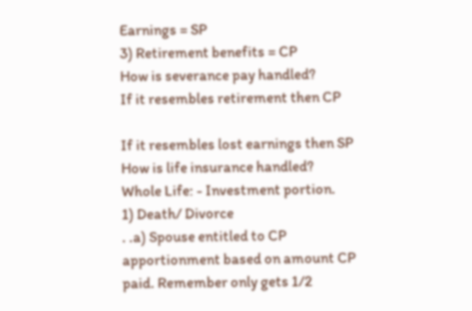Earnings = SP
3) Retirement benefits = CP
How is severance pay handled?
If it resembles retirement then CP

If it resembles lost earnings then SP
How is life insurance handled?
Whole Life: - Investment portion.
1) Death/ Divorce
. .a) Spouse entitled to CP apportionment based on amount CP paid. Remember only gets 1/2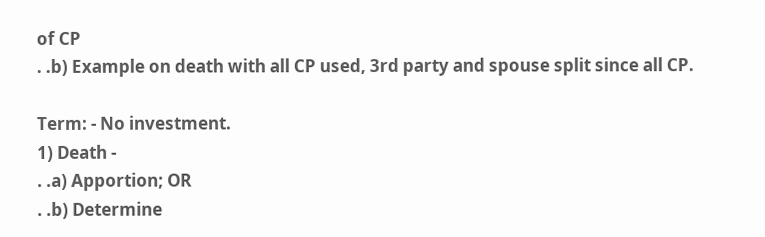of CP
. .b) Example on death with all CP used, 3rd party and spouse split since all CP.

Term: - No investment.
1) Death -
. .a) Apportion; OR
. .b) Determine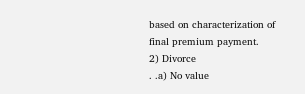based on characterization of final premium payment.
2) Divorce
. .a) No value